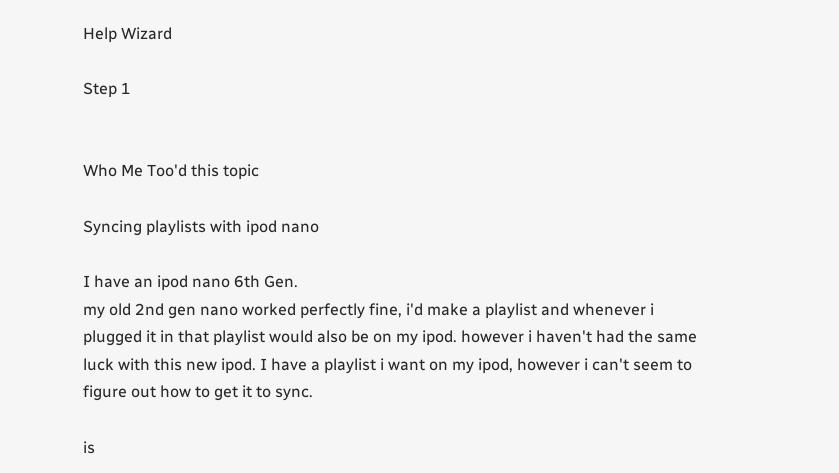Help Wizard

Step 1


Who Me Too'd this topic

Syncing playlists with ipod nano

I have an ipod nano 6th Gen.
my old 2nd gen nano worked perfectly fine, i'd make a playlist and whenever i plugged it in that playlist would also be on my ipod. however i haven't had the same luck with this new ipod. I have a playlist i want on my ipod, however i can't seem to figure out how to get it to sync.

is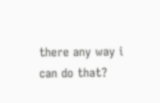there any way i can do that?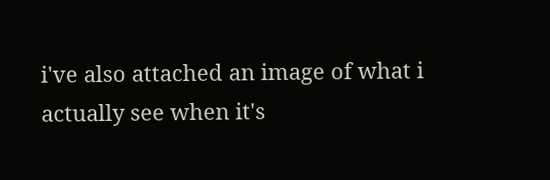i've also attached an image of what i actually see when it's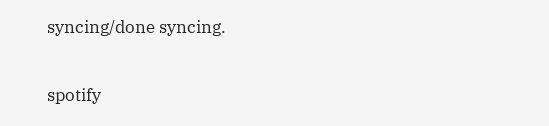syncing/done syncing.

spotify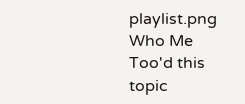playlist.png
Who Me Too'd this topic